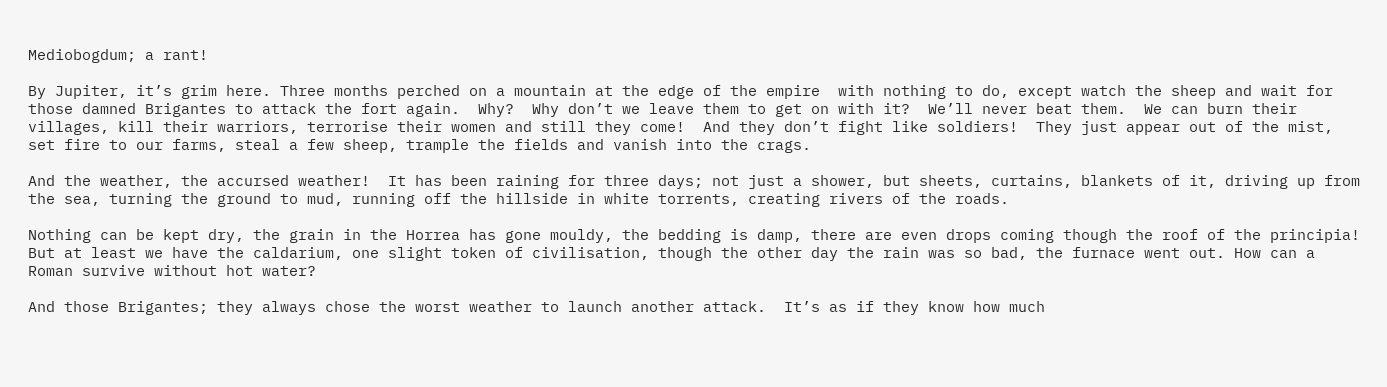Mediobogdum; a rant!

By Jupiter, it’s grim here. Three months perched on a mountain at the edge of the empire  with nothing to do, except watch the sheep and wait for those damned Brigantes to attack the fort again.  Why?  Why don’t we leave them to get on with it?  We’ll never beat them.  We can burn their villages, kill their warriors, terrorise their women and still they come!  And they don’t fight like soldiers!  They just appear out of the mist, set fire to our farms, steal a few sheep, trample the fields and vanish into the crags.

And the weather, the accursed weather!  It has been raining for three days; not just a shower, but sheets, curtains, blankets of it, driving up from the sea, turning the ground to mud, running off the hillside in white torrents, creating rivers of the roads.

Nothing can be kept dry, the grain in the Horrea has gone mouldy, the bedding is damp, there are even drops coming though the roof of the principia!  But at least we have the caldarium, one slight token of civilisation, though the other day the rain was so bad, the furnace went out. How can a Roman survive without hot water?

And those Brigantes; they always chose the worst weather to launch another attack.  It’s as if they know how much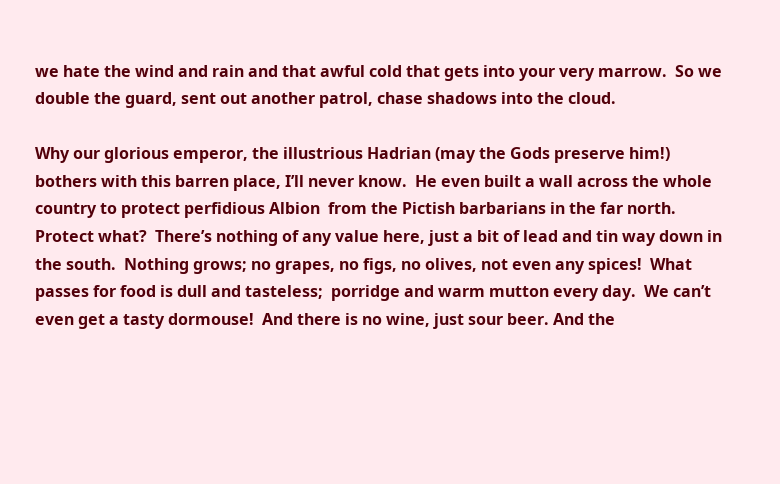we hate the wind and rain and that awful cold that gets into your very marrow.  So we double the guard, sent out another patrol, chase shadows into the cloud.

Why our glorious emperor, the illustrious Hadrian (may the Gods preserve him!)  bothers with this barren place, I’ll never know.  He even built a wall across the whole country to protect perfidious Albion  from the Pictish barbarians in the far north. Protect what?  There’s nothing of any value here, just a bit of lead and tin way down in the south.  Nothing grows; no grapes, no figs, no olives, not even any spices!  What passes for food is dull and tasteless;  porridge and warm mutton every day.  We can’t even get a tasty dormouse!  And there is no wine, just sour beer. And the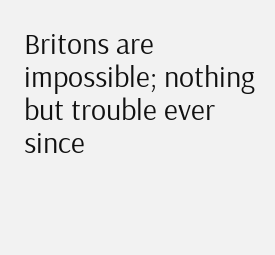Britons are impossible; nothing but trouble ever since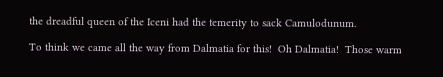the dreadful queen of the Iceni had the temerity to sack Camulodunum.

To think we came all the way from Dalmatia for this!  Oh Dalmatia!  Those warm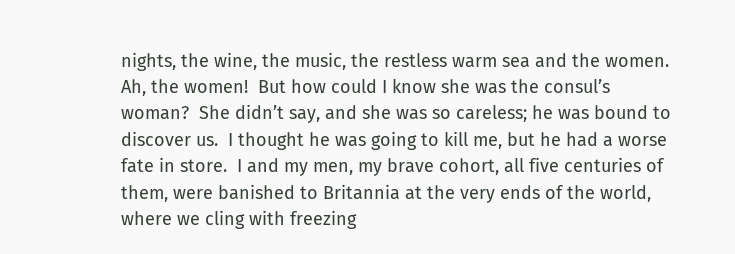nights, the wine, the music, the restless warm sea and the women.  Ah, the women!  But how could I know she was the consul’s woman?  She didn’t say, and she was so careless; he was bound to discover us.  I thought he was going to kill me, but he had a worse fate in store.  I and my men, my brave cohort, all five centuries of them, were banished to Britannia at the very ends of the world, where we cling with freezing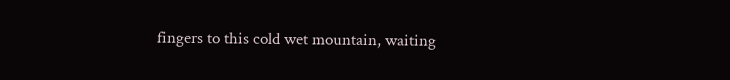fingers to this cold wet mountain, waiting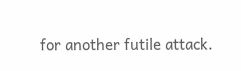for another futile attack.